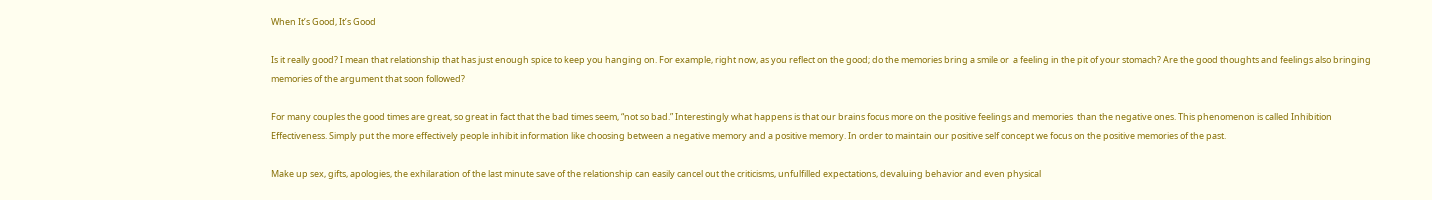When It’s Good, It’s Good

Is it really good? I mean that relationship that has just enough spice to keep you hanging on. For example, right now, as you reflect on the good; do the memories bring a smile or  a feeling in the pit of your stomach? Are the good thoughts and feelings also bringing memories of the argument that soon followed?

For many couples the good times are great, so great in fact that the bad times seem, “not so bad.” Interestingly what happens is that our brains focus more on the positive feelings and memories  than the negative ones. This phenomenon is called Inhibition Effectiveness. Simply put the more effectively people inhibit information like choosing between a negative memory and a positive memory. In order to maintain our positive self concept we focus on the positive memories of the past.

Make up sex, gifts, apologies, the exhilaration of the last minute save of the relationship can easily cancel out the criticisms, unfulfilled expectations, devaluing behavior and even physical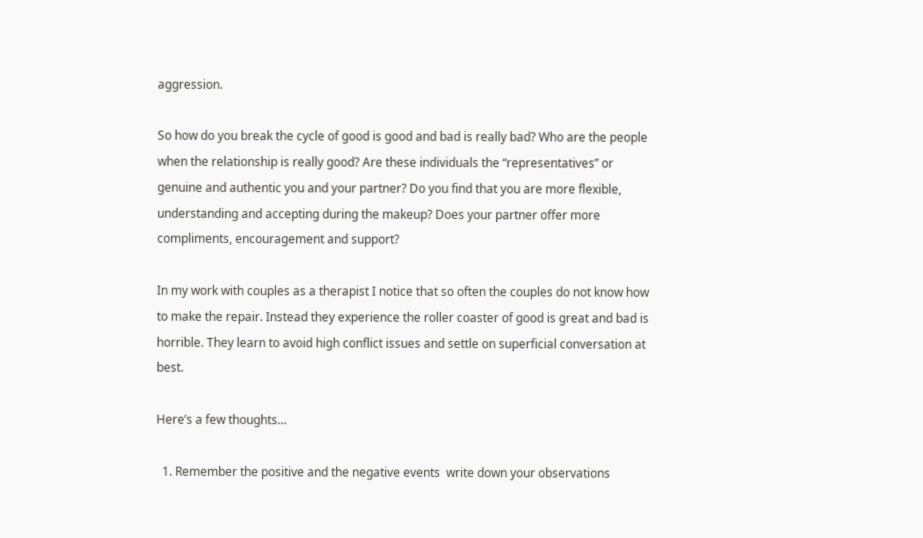aggression.

So how do you break the cycle of good is good and bad is really bad? Who are the people when the relationship is really good? Are these individuals the “representatives” or genuine and authentic you and your partner? Do you find that you are more flexible, understanding and accepting during the makeup? Does your partner offer more compliments, encouragement and support?

In my work with couples as a therapist I notice that so often the couples do not know how to make the repair. Instead they experience the roller coaster of good is great and bad is horrible. They learn to avoid high conflict issues and settle on superficial conversation at best.

Here’s a few thoughts…

  1. Remember the positive and the negative events  write down your observations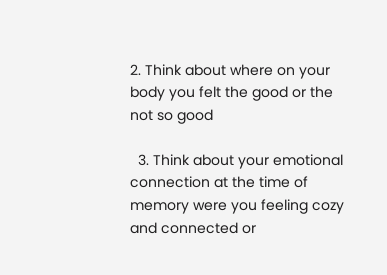2. Think about where on your body you felt the good or the not so good

  3. Think about your emotional connection at the time of memory were you feeling cozy and connected or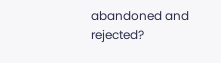abandoned and rejected?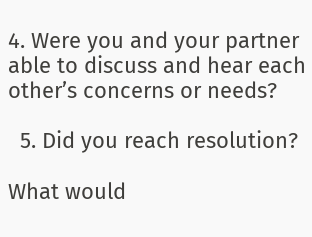4. Were you and your partner able to discuss and hear each other’s concerns or needs?

  5. Did you reach resolution?

What would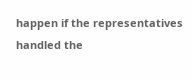happen if the representatives handled the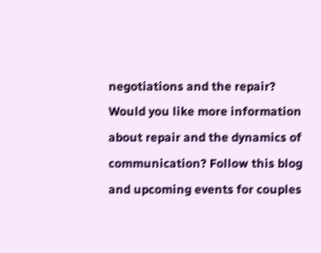negotiations and the repair? Would you like more information about repair and the dynamics of communication? Follow this blog and upcoming events for couples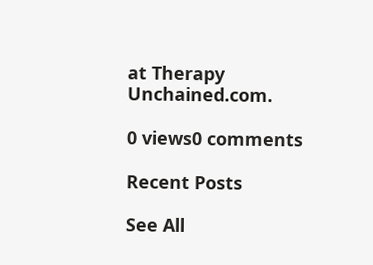at Therapy Unchained.com.

0 views0 comments

Recent Posts

See All